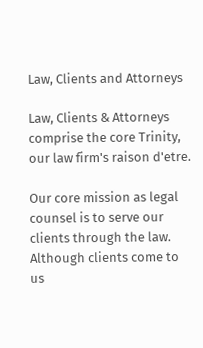Law, Clients and Attorneys

Law, Clients & Attorneys comprise the core Trinity, our law firm's raison d'etre.

Our core mission as legal counsel is to serve our clients through the law. Although clients come to us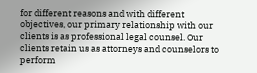for different reasons and with different objectives, our primary relationship with our clients is as professional legal counsel. Our clients retain us as attorneys and counselors to perform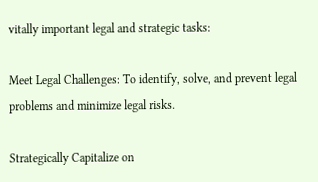vitally important legal and strategic tasks:

Meet Legal Challenges: To identify, solve, and prevent legal problems and minimize legal risks.

Strategically Capitalize on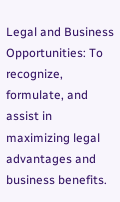Legal and Business Opportunities: To recognize, formulate, and assist in maximizing legal advantages and business benefits.